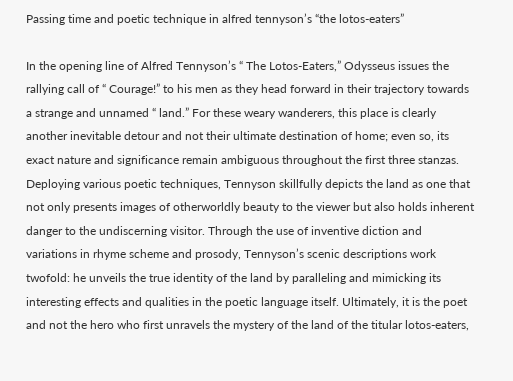Passing time and poetic technique in alfred tennyson’s “the lotos-eaters”

In the opening line of Alfred Tennyson’s “ The Lotos-Eaters,” Odysseus issues the rallying call of “ Courage!” to his men as they head forward in their trajectory towards a strange and unnamed “ land.” For these weary wanderers, this place is clearly another inevitable detour and not their ultimate destination of home; even so, its exact nature and significance remain ambiguous throughout the first three stanzas. Deploying various poetic techniques, Tennyson skillfully depicts the land as one that not only presents images of otherworldly beauty to the viewer but also holds inherent danger to the undiscerning visitor. Through the use of inventive diction and variations in rhyme scheme and prosody, Tennyson’s scenic descriptions work twofold: he unveils the true identity of the land by paralleling and mimicking its interesting effects and qualities in the poetic language itself. Ultimately, it is the poet and not the hero who first unravels the mystery of the land of the titular lotos-eaters,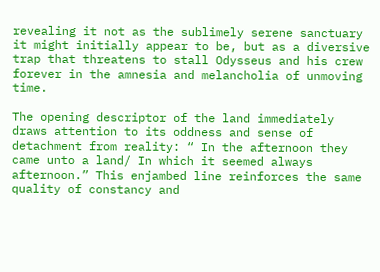revealing it not as the sublimely serene sanctuary it might initially appear to be, but as a diversive trap that threatens to stall Odysseus and his crew forever in the amnesia and melancholia of unmoving time.

The opening descriptor of the land immediately draws attention to its oddness and sense of detachment from reality: “ In the afternoon they came unto a land/ In which it seemed always afternoon.” This enjambed line reinforces the same quality of constancy and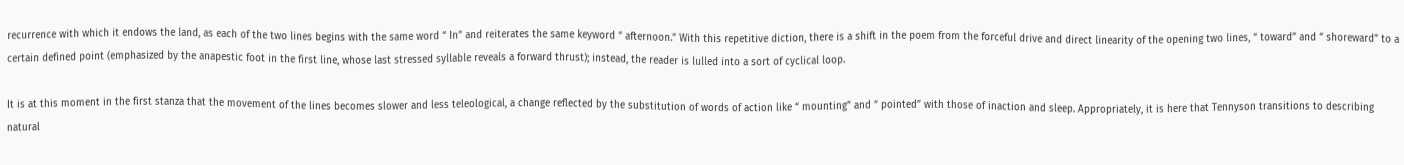recurrence with which it endows the land, as each of the two lines begins with the same word “ In” and reiterates the same keyword “ afternoon.” With this repetitive diction, there is a shift in the poem from the forceful drive and direct linearity of the opening two lines, “ toward” and “ shoreward” to a certain defined point (emphasized by the anapestic foot in the first line, whose last stressed syllable reveals a forward thrust); instead, the reader is lulled into a sort of cyclical loop.

It is at this moment in the first stanza that the movement of the lines becomes slower and less teleological, a change reflected by the substitution of words of action like “ mounting” and “ pointed” with those of inaction and sleep. Appropriately, it is here that Tennyson transitions to describing natural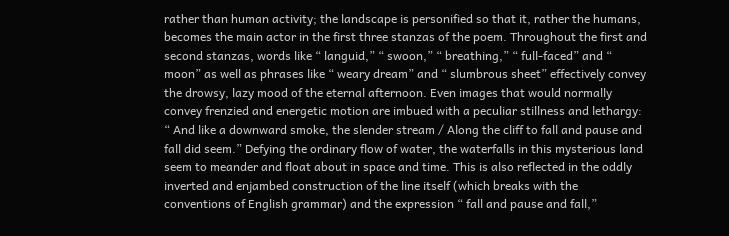rather than human activity; the landscape is personified so that it, rather the humans, becomes the main actor in the first three stanzas of the poem. Throughout the first and second stanzas, words like “ languid,” “ swoon,” “ breathing,” “ full-faced” and “ moon” as well as phrases like “ weary dream” and “ slumbrous sheet” effectively convey the drowsy, lazy mood of the eternal afternoon. Even images that would normally convey frenzied and energetic motion are imbued with a peculiar stillness and lethargy: “ And like a downward smoke, the slender stream / Along the cliff to fall and pause and fall did seem.” Defying the ordinary flow of water, the waterfalls in this mysterious land seem to meander and float about in space and time. This is also reflected in the oddly inverted and enjambed construction of the line itself (which breaks with the conventions of English grammar) and the expression “ fall and pause and fall,”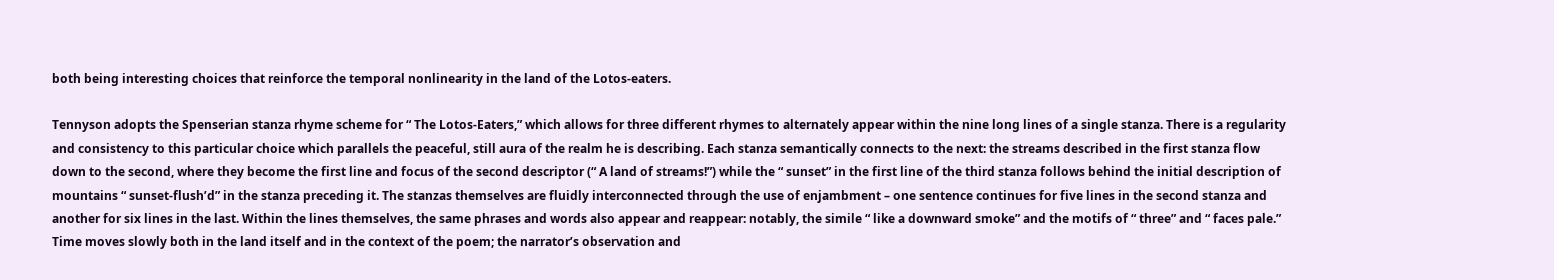both being interesting choices that reinforce the temporal nonlinearity in the land of the Lotos-eaters.

Tennyson adopts the Spenserian stanza rhyme scheme for “ The Lotos-Eaters,” which allows for three different rhymes to alternately appear within the nine long lines of a single stanza. There is a regularity and consistency to this particular choice which parallels the peaceful, still aura of the realm he is describing. Each stanza semantically connects to the next: the streams described in the first stanza flow down to the second, where they become the first line and focus of the second descriptor (“ A land of streams!”) while the “ sunset” in the first line of the third stanza follows behind the initial description of mountains “ sunset-flush’d” in the stanza preceding it. The stanzas themselves are fluidly interconnected through the use of enjambment – one sentence continues for five lines in the second stanza and another for six lines in the last. Within the lines themselves, the same phrases and words also appear and reappear: notably, the simile “ like a downward smoke” and the motifs of “ three” and “ faces pale.” Time moves slowly both in the land itself and in the context of the poem; the narrator’s observation and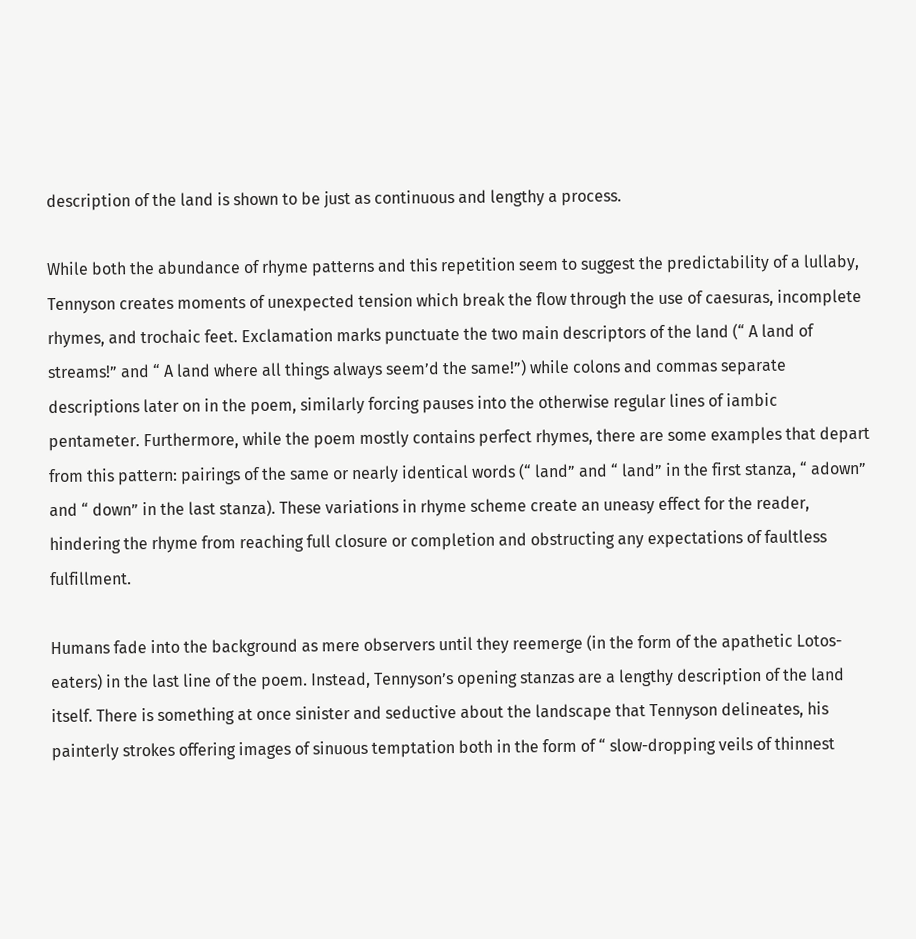description of the land is shown to be just as continuous and lengthy a process.

While both the abundance of rhyme patterns and this repetition seem to suggest the predictability of a lullaby, Tennyson creates moments of unexpected tension which break the flow through the use of caesuras, incomplete rhymes, and trochaic feet. Exclamation marks punctuate the two main descriptors of the land (“ A land of streams!” and “ A land where all things always seem’d the same!”) while colons and commas separate descriptions later on in the poem, similarly forcing pauses into the otherwise regular lines of iambic pentameter. Furthermore, while the poem mostly contains perfect rhymes, there are some examples that depart from this pattern: pairings of the same or nearly identical words (“ land” and “ land” in the first stanza, “ adown” and “ down” in the last stanza). These variations in rhyme scheme create an uneasy effect for the reader, hindering the rhyme from reaching full closure or completion and obstructing any expectations of faultless fulfillment.

Humans fade into the background as mere observers until they reemerge (in the form of the apathetic Lotos-eaters) in the last line of the poem. Instead, Tennyson’s opening stanzas are a lengthy description of the land itself. There is something at once sinister and seductive about the landscape that Tennyson delineates, his painterly strokes offering images of sinuous temptation both in the form of “ slow-dropping veils of thinnest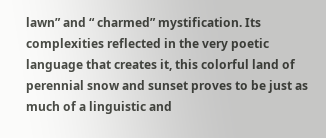lawn” and “ charmed” mystification. Its complexities reflected in the very poetic language that creates it, this colorful land of perennial snow and sunset proves to be just as much of a linguistic and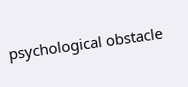psychological obstacle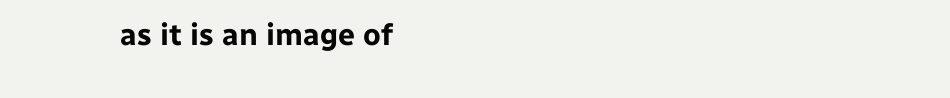as it is an image of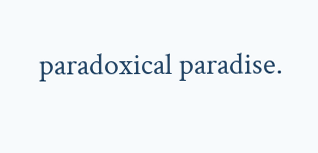paradoxical paradise.